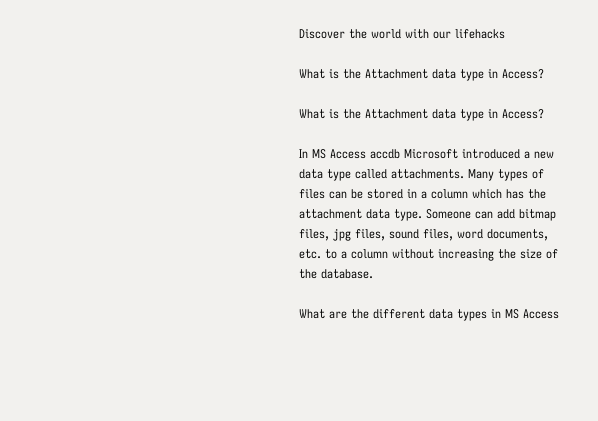Discover the world with our lifehacks

What is the Attachment data type in Access?

What is the Attachment data type in Access?

In MS Access accdb Microsoft introduced a new data type called attachments. Many types of files can be stored in a column which has the attachment data type. Someone can add bitmap files, jpg files, sound files, word documents, etc. to a column without increasing the size of the database.

What are the different data types in MS Access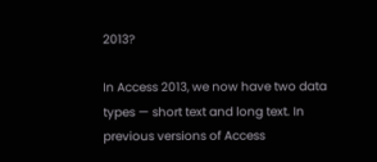2013?

In Access 2013, we now have two data types — short text and long text. In previous versions of Access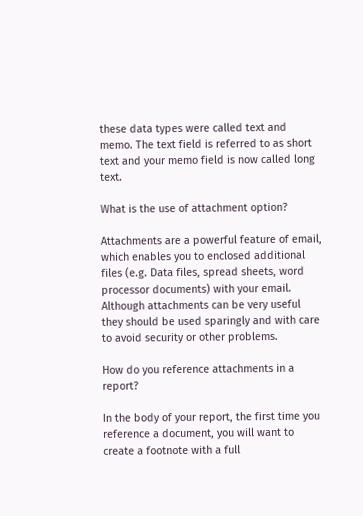these data types were called text and memo. The text field is referred to as short text and your memo field is now called long text.

What is the use of attachment option?

Attachments are a powerful feature of email, which enables you to enclosed additional files (e.g. Data files, spread sheets, word processor documents) with your email. Although attachments can be very useful they should be used sparingly and with care to avoid security or other problems.

How do you reference attachments in a report?

In the body of your report, the first time you reference a document, you will want to create a footnote with a full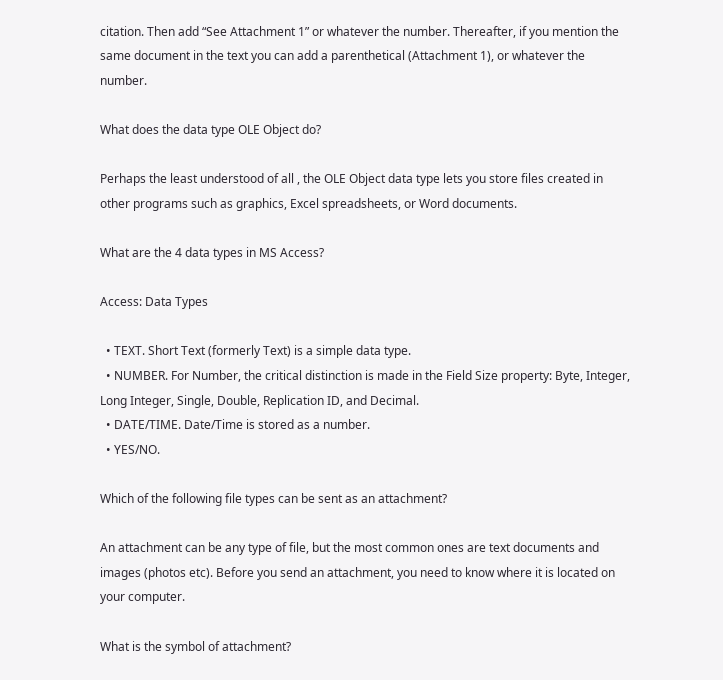citation. Then add “See Attachment 1” or whatever the number. Thereafter, if you mention the same document in the text you can add a parenthetical (Attachment 1), or whatever the number.

What does the data type OLE Object do?

Perhaps the least understood of all , the OLE Object data type lets you store files created in other programs such as graphics, Excel spreadsheets, or Word documents.

What are the 4 data types in MS Access?

Access: Data Types

  • TEXT. Short Text (formerly Text) is a simple data type.
  • NUMBER. For Number, the critical distinction is made in the Field Size property: Byte, Integer, Long Integer, Single, Double, Replication ID, and Decimal.
  • DATE/TIME. Date/Time is stored as a number.
  • YES/NO.

Which of the following file types can be sent as an attachment?

An attachment can be any type of file, but the most common ones are text documents and images (photos etc). Before you send an attachment, you need to know where it is located on your computer.

What is the symbol of attachment?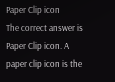Paper Clip icon
The correct answer is Paper Clip icon. A paper clip icon is the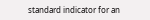standard indicator for an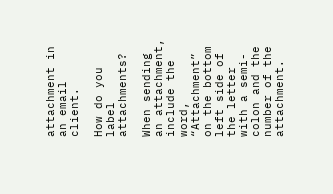attachment in an email client.

How do you label attachments?

When sending an attachment, include the word, “Attachment” on the bottom left side of the letter with a semi-colon and the number of the attachment.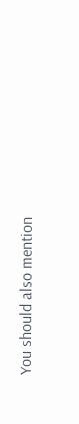You should also mention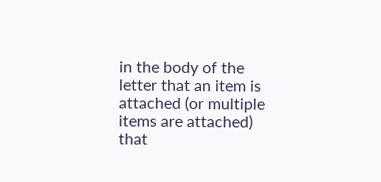in the body of the letter that an item is attached (or multiple items are attached) that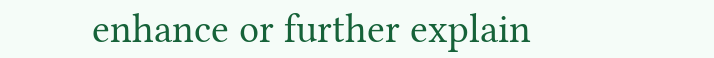enhance or further explain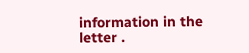information in the letter .